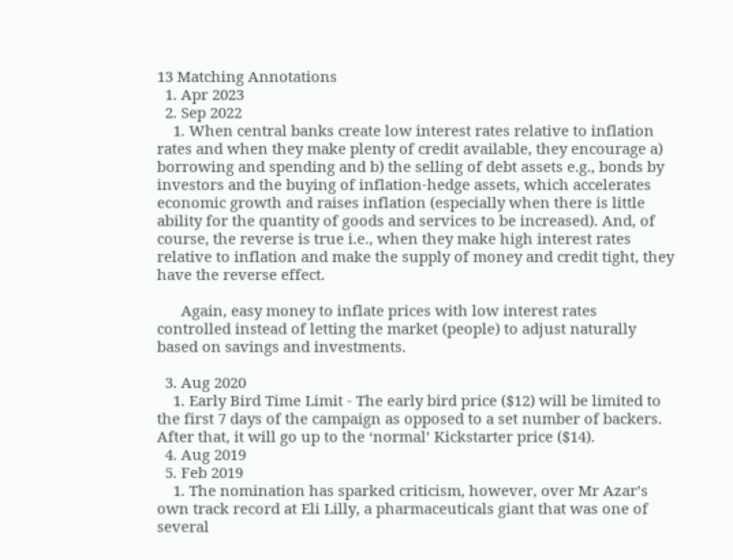13 Matching Annotations
  1. Apr 2023
  2. Sep 2022
    1. When central banks create low interest rates relative to inflation rates and when they make plenty of credit available, they encourage a) borrowing and spending and b) the selling of debt assets e.g., bonds by investors and the buying of inflation-hedge assets, which accelerates economic growth and raises inflation (especially when there is little ability for the quantity of goods and services to be increased). And, of course, the reverse is true i.e., when they make high interest rates relative to inflation and make the supply of money and credit tight, they have the reverse effect.

      Again, easy money to inflate prices with low interest rates controlled instead of letting the market (people) to adjust naturally based on savings and investments.

  3. Aug 2020
    1. Early Bird Time Limit - The early bird price ($12) will be limited to the first 7 days of the campaign as opposed to a set number of backers. After that, it will go up to the ‘normal’ Kickstarter price ($14).
  4. Aug 2019
  5. Feb 2019
    1. The nomination has sparked criticism, however, over Mr Azar’s own track record at Eli Lilly, a pharmaceuticals giant that was one of several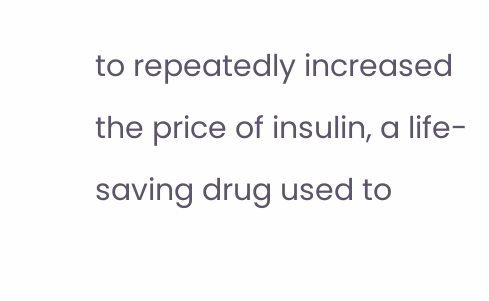to repeatedly increased the price of insulin, a life-saving drug used to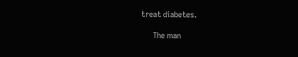treat diabetes.

      The man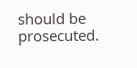should be prosecuted.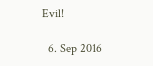Evil!

  6. Sep 2016